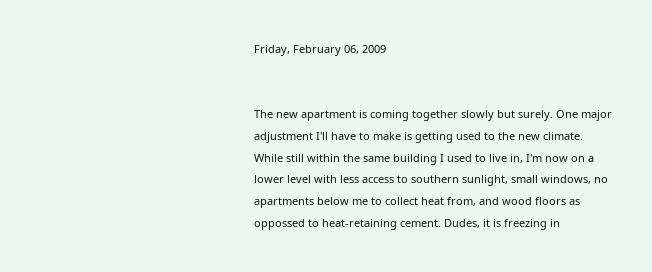Friday, February 06, 2009


The new apartment is coming together slowly but surely. One major adjustment I'll have to make is getting used to the new climate. While still within the same building I used to live in, I'm now on a lower level with less access to southern sunlight, small windows, no apartments below me to collect heat from, and wood floors as oppossed to heat-retaining cement. Dudes, it is freezing in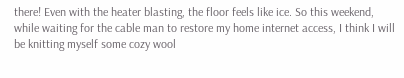there! Even with the heater blasting, the floor feels like ice. So this weekend, while waiting for the cable man to restore my home internet access, I think I will be knitting myself some cozy wool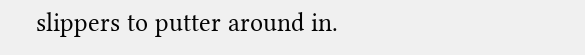slippers to putter around in.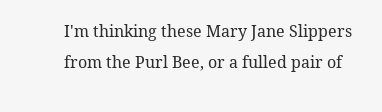I'm thinking these Mary Jane Slippers from the Purl Bee, or a fulled pair of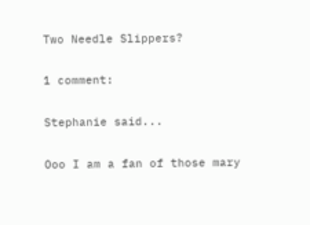Two Needle Slippers?

1 comment:

Stephanie said...

Ooo I am a fan of those mary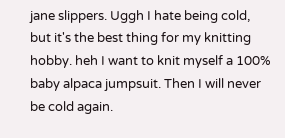jane slippers. Uggh I hate being cold, but it's the best thing for my knitting hobby. heh I want to knit myself a 100% baby alpaca jumpsuit. Then I will never be cold again.